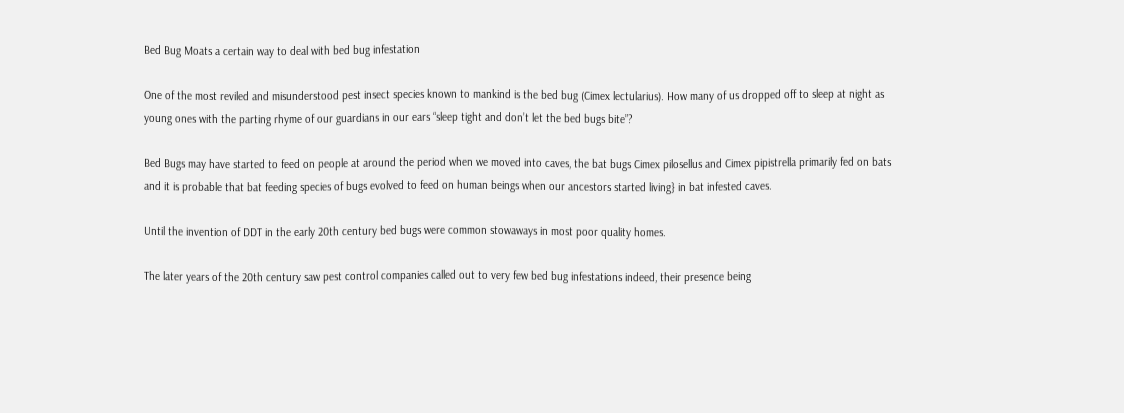Bed Bug Moats a certain way to deal with bed bug infestation

One of the most reviled and misunderstood pest insect species known to mankind is the bed bug (Cimex lectularius). How many of us dropped off to sleep at night as young ones with the parting rhyme of our guardians in our ears “sleep tight and don’t let the bed bugs bite”?

Bed Bugs may have started to feed on people at around the period when we moved into caves, the bat bugs Cimex pilosellus and Cimex pipistrella primarily fed on bats and it is probable that bat feeding species of bugs evolved to feed on human beings when our ancestors started living} in bat infested caves.

Until the invention of DDT in the early 20th century bed bugs were common stowaways in most poor quality homes.

The later years of the 20th century saw pest control companies called out to very few bed bug infestations indeed, their presence being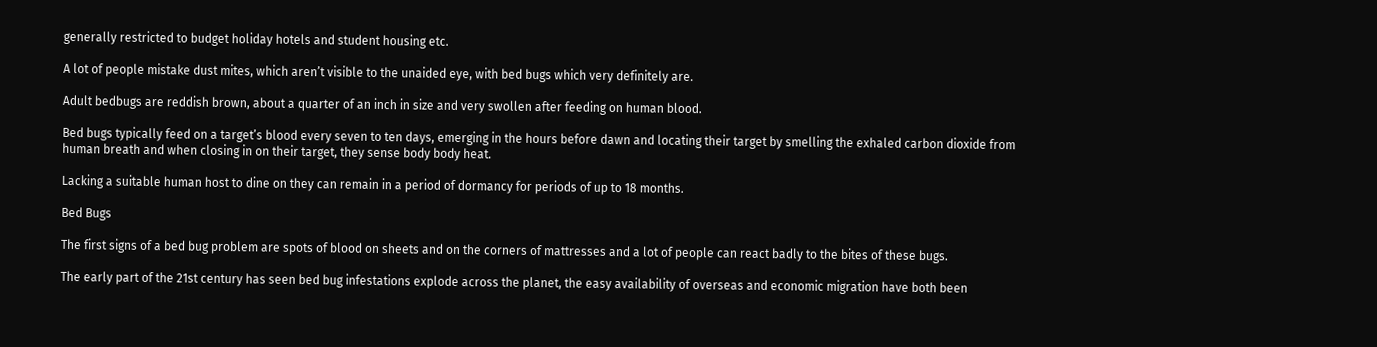generally restricted to budget holiday hotels and student housing etc.

A lot of people mistake dust mites, which aren’t visible to the unaided eye, with bed bugs which very definitely are.

Adult bedbugs are reddish brown, about a quarter of an inch in size and very swollen after feeding on human blood.

Bed bugs typically feed on a target’s blood every seven to ten days, emerging in the hours before dawn and locating their target by smelling the exhaled carbon dioxide from human breath and when closing in on their target, they sense body body heat.

Lacking a suitable human host to dine on they can remain in a period of dormancy for periods of up to 18 months.

Bed Bugs

The first signs of a bed bug problem are spots of blood on sheets and on the corners of mattresses and a lot of people can react badly to the bites of these bugs.

The early part of the 21st century has seen bed bug infestations explode across the planet, the easy availability of overseas and economic migration have both been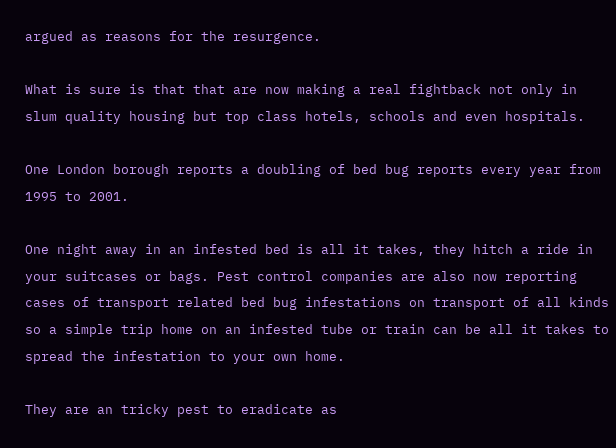argued as reasons for the resurgence.

What is sure is that that are now making a real fightback not only in slum quality housing but top class hotels, schools and even hospitals.

One London borough reports a doubling of bed bug reports every year from 1995 to 2001.

One night away in an infested bed is all it takes, they hitch a ride in your suitcases or bags. Pest control companies are also now reporting cases of transport related bed bug infestations on transport of all kinds so a simple trip home on an infested tube or train can be all it takes to spread the infestation to your own home.

They are an tricky pest to eradicate as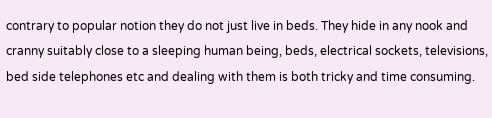contrary to popular notion they do not just live in beds. They hide in any nook and cranny suitably close to a sleeping human being, beds, electrical sockets, televisions, bed side telephones etc and dealing with them is both tricky and time consuming.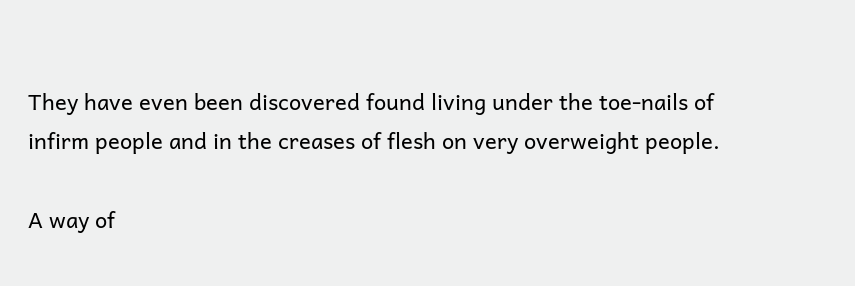They have even been discovered found living under the toe-nails of infirm people and in the creases of flesh on very overweight people.

A way of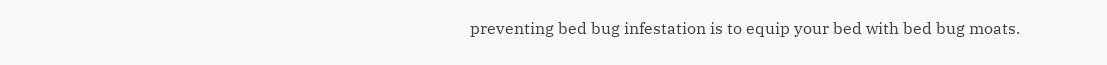preventing bed bug infestation is to equip your bed with bed bug moats.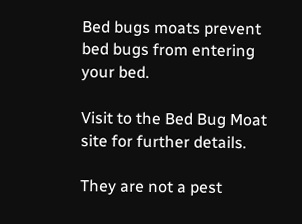Bed bugs moats prevent bed bugs from entering your bed.

Visit to the Bed Bug Moat site for further details.

They are not a pest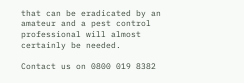that can be eradicated by an amateur and a pest control professional will almost certainly be needed.

Contact us on 0800 019 8382